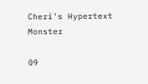Cheri's Hypertext Monster

09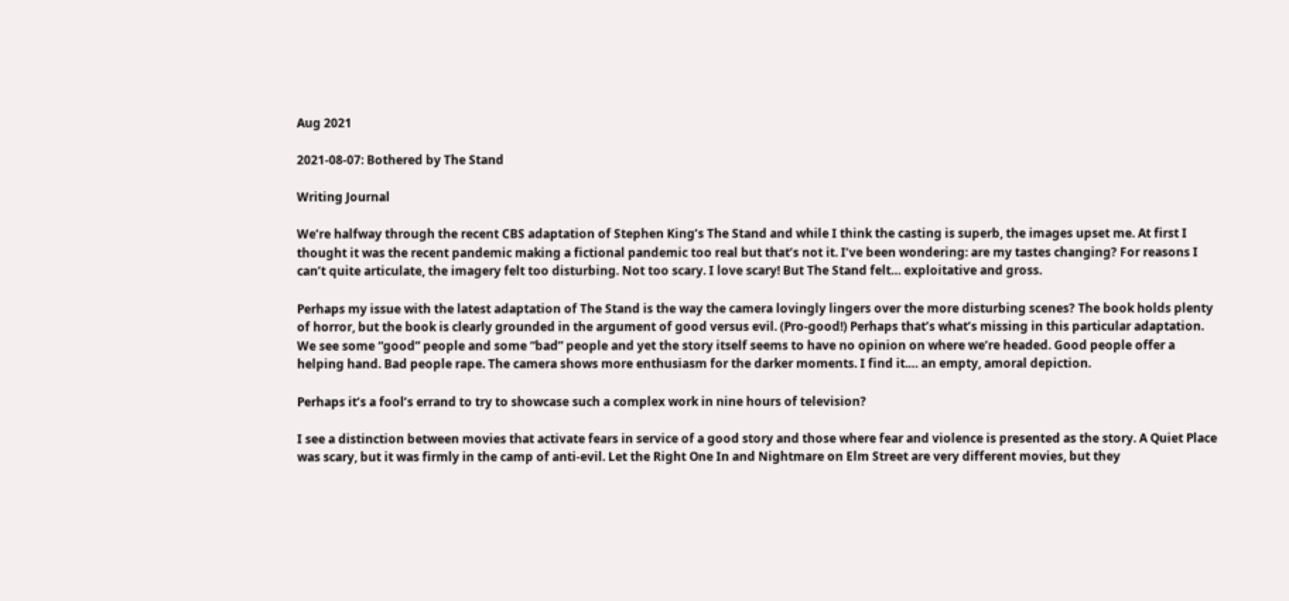Aug 2021

2021-08-07: Bothered by The Stand

Writing Journal

We’re halfway through the recent CBS adaptation of Stephen King’s The Stand and while I think the casting is superb, the images upset me. At first I thought it was the recent pandemic making a fictional pandemic too real but that’s not it. I’ve been wondering: are my tastes changing? For reasons I can’t quite articulate, the imagery felt too disturbing. Not too scary. I love scary! But The Stand felt… exploitative and gross.

Perhaps my issue with the latest adaptation of The Stand is the way the camera lovingly lingers over the more disturbing scenes? The book holds plenty of horror, but the book is clearly grounded in the argument of good versus evil. (Pro-good!) Perhaps that’s what’s missing in this particular adaptation. We see some “good” people and some “bad” people and yet the story itself seems to have no opinion on where we’re headed. Good people offer a helping hand. Bad people rape. The camera shows more enthusiasm for the darker moments. I find it.… an empty, amoral depiction.

Perhaps it’s a fool’s errand to try to showcase such a complex work in nine hours of television?

I see a distinction between movies that activate fears in service of a good story and those where fear and violence is presented as the story. A Quiet Place was scary, but it was firmly in the camp of anti-evil. Let the Right One In and Nightmare on Elm Street are very different movies, but they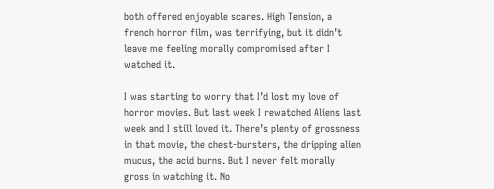both offered enjoyable scares. High Tension, a french horror film, was terrifying, but it didn’t leave me feeling morally compromised after I watched it.

I was starting to worry that I’d lost my love of horror movies. But last week I rewatched Aliens last week and I still loved it. There’s plenty of grossness in that movie, the chest-bursters, the dripping alien mucus, the acid burns. But I never felt morally gross in watching it. No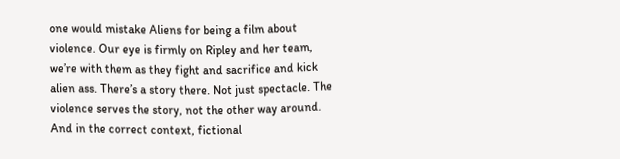one would mistake Aliens for being a film about violence. Our eye is firmly on Ripley and her team, we’re with them as they fight and sacrifice and kick alien ass. There’s a story there. Not just spectacle. The violence serves the story, not the other way around. And in the correct context, fictional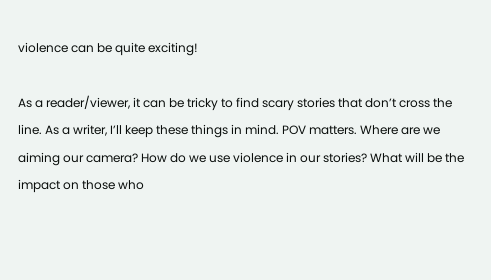violence can be quite exciting!

As a reader/viewer, it can be tricky to find scary stories that don’t cross the line. As a writer, I’ll keep these things in mind. POV matters. Where are we aiming our camera? How do we use violence in our stories? What will be the impact on those who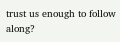trust us enough to follow along?